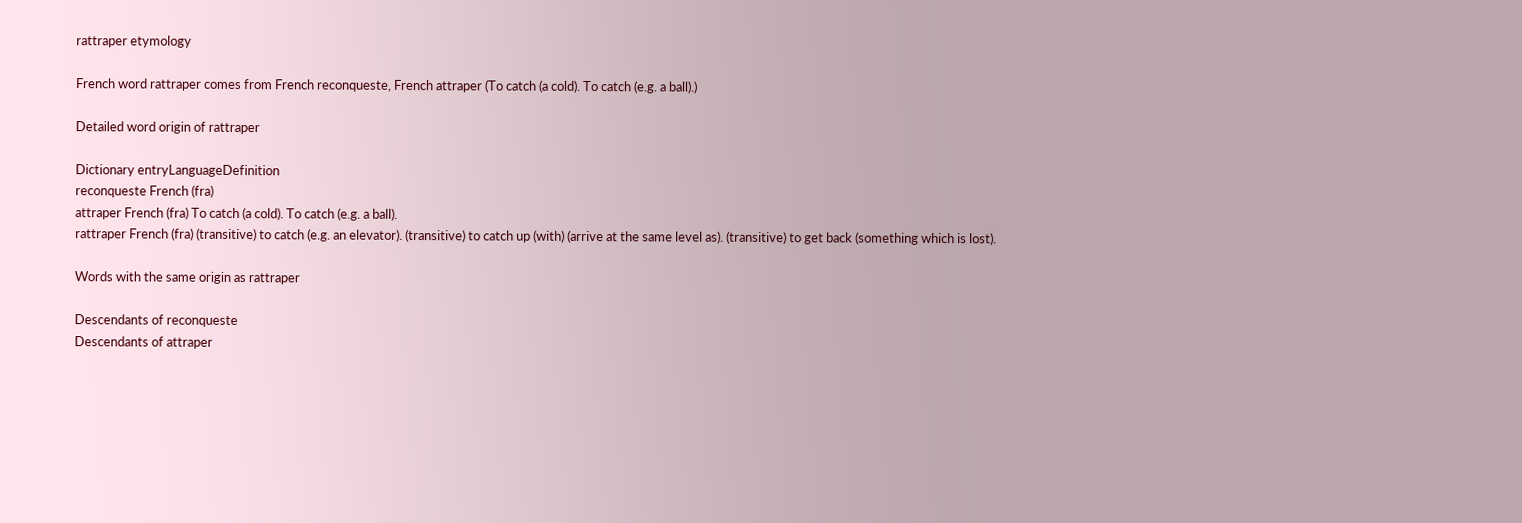rattraper etymology

French word rattraper comes from French reconqueste, French attraper (To catch (a cold). To catch (e.g. a ball).)

Detailed word origin of rattraper

Dictionary entryLanguageDefinition
reconqueste French (fra)
attraper French (fra) To catch (a cold). To catch (e.g. a ball).
rattraper French (fra) (transitive) to catch (e.g. an elevator). (transitive) to catch up (with) (arrive at the same level as). (transitive) to get back (something which is lost).

Words with the same origin as rattraper

Descendants of reconqueste
Descendants of attraper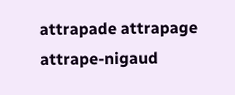attrapade attrapage attrape-nigaud